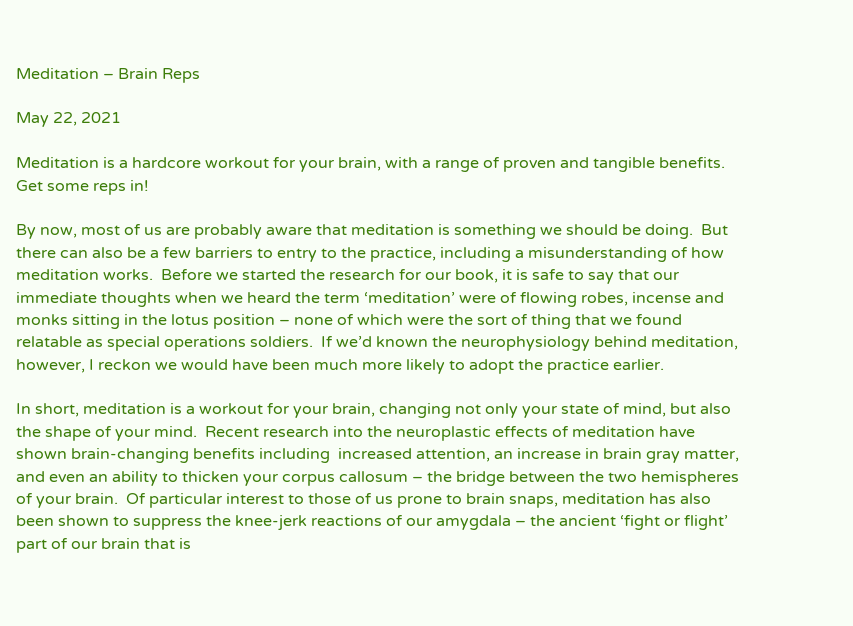Meditation – Brain Reps

May 22, 2021

Meditation is a hardcore workout for your brain, with a range of proven and tangible benefits. Get some reps in!

By now, most of us are probably aware that meditation is something we should be doing.  But there can also be a few barriers to entry to the practice, including a misunderstanding of how meditation works.  Before we started the research for our book, it is safe to say that our immediate thoughts when we heard the term ‘meditation’ were of flowing robes, incense and monks sitting in the lotus position – none of which were the sort of thing that we found relatable as special operations soldiers.  If we’d known the neurophysiology behind meditation, however, I reckon we would have been much more likely to adopt the practice earlier.

In short, meditation is a workout for your brain, changing not only your state of mind, but also the shape of your mind.  Recent research into the neuroplastic effects of meditation have shown brain-changing benefits including  increased attention, an increase in brain gray matter, and even an ability to thicken your corpus callosum – the bridge between the two hemispheres of your brain.  Of particular interest to those of us prone to brain snaps, meditation has also been shown to suppress the knee-jerk reactions of our amygdala – the ancient ‘fight or flight’ part of our brain that is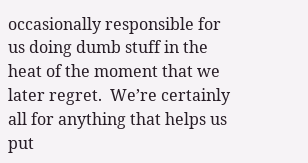occasionally responsible for us doing dumb stuff in the heat of the moment that we later regret.  We’re certainly all for anything that helps us put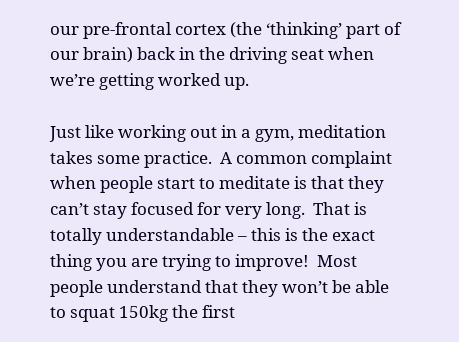our pre-frontal cortex (the ‘thinking’ part of our brain) back in the driving seat when we’re getting worked up.

Just like working out in a gym, meditation takes some practice.  A common complaint when people start to meditate is that they can’t stay focused for very long.  That is totally understandable – this is the exact thing you are trying to improve!  Most people understand that they won’t be able to squat 150kg the first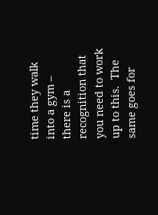time they walk into a gym – there is a recognition that you need to work up to this.  The same goes for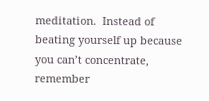meditation.  Instead of beating yourself up because you can’t concentrate, remember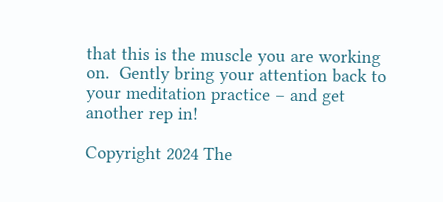that this is the muscle you are working on.  Gently bring your attention back to your meditation practice – and get another rep in!

Copyright 2024 The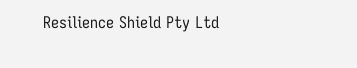Resilience Shield Pty Ltd